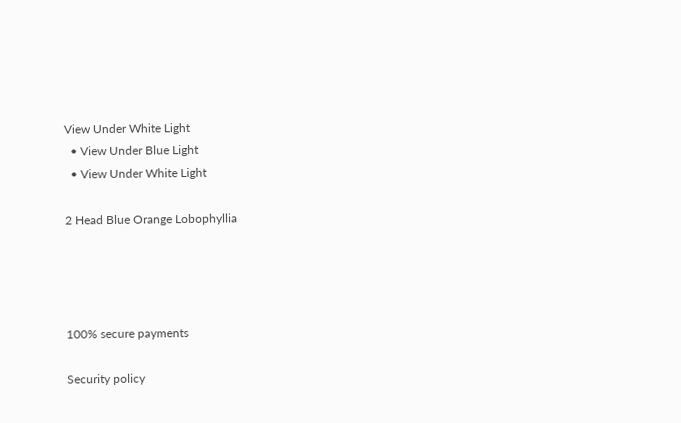View Under White Light
  • View Under Blue Light
  • View Under White Light

2 Head Blue Orange Lobophyllia




100% secure payments

Security policy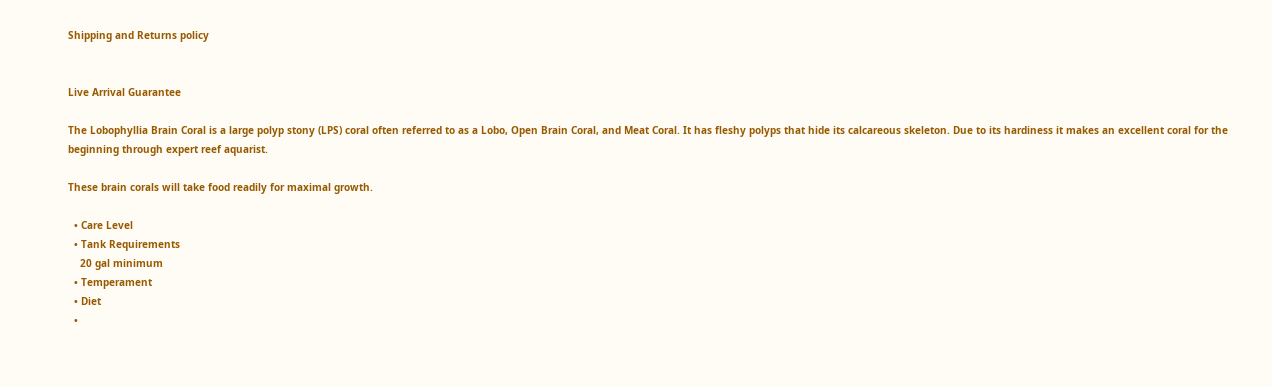Shipping and Returns policy


Live Arrival Guarantee

The Lobophyllia Brain Coral is a large polyp stony (LPS) coral often referred to as a Lobo, Open Brain Coral, and Meat Coral. It has fleshy polyps that hide its calcareous skeleton. Due to its hardiness it makes an excellent coral for the beginning through expert reef aquarist.

These brain corals will take food readily for maximal growth.

  • Care Level
  • Tank Requirements
    20 gal minimum
  • Temperament
  • Diet
  •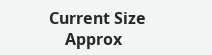Current Size
    Approx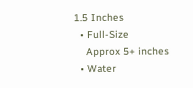1.5 Inches
  • Full-Size
    Approx 5+ inches
  • Water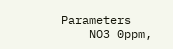Parameters
    NO3 0ppm,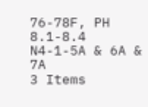76-78F, PH 8.1-8.4
N4-1-5A & 6A & 7A
3 Items